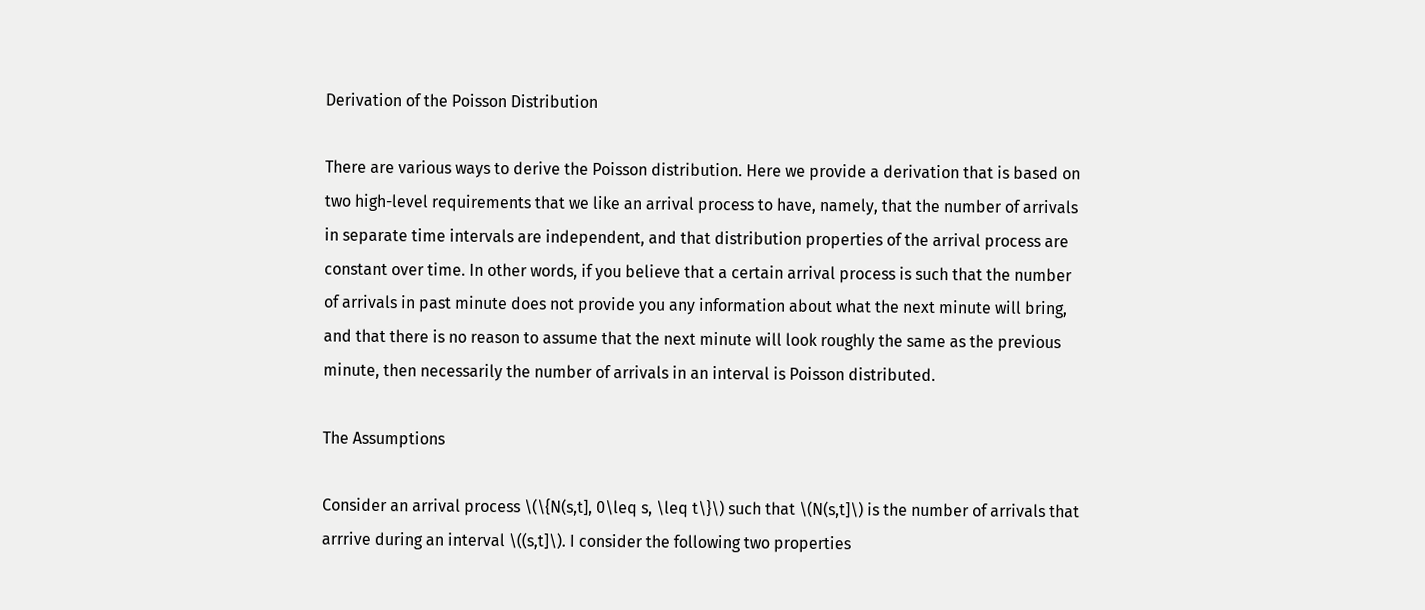Derivation of the Poisson Distribution

There are various ways to derive the Poisson distribution. Here we provide a derivation that is based on two high-level requirements that we like an arrival process to have, namely, that the number of arrivals in separate time intervals are independent, and that distribution properties of the arrival process are constant over time. In other words, if you believe that a certain arrival process is such that the number of arrivals in past minute does not provide you any information about what the next minute will bring, and that there is no reason to assume that the next minute will look roughly the same as the previous minute, then necessarily the number of arrivals in an interval is Poisson distributed.

The Assumptions

Consider an arrival process \(\{N(s,t], 0\leq s, \leq t\}\) such that \(N(s,t]\) is the number of arrivals that arrrive during an interval \((s,t]\). I consider the following two properties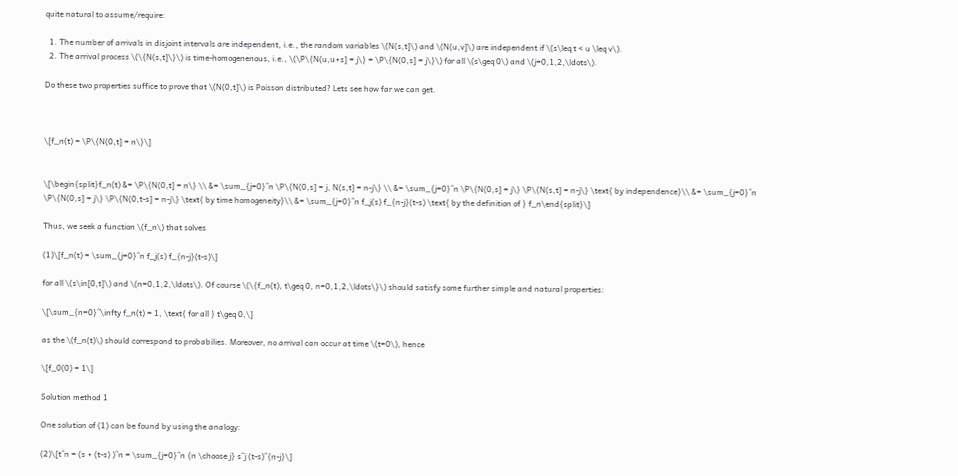quite natural to assume/require:

  1. The number of arrivals in disjoint intervals are independent, i.e., the random variables \(N(s,t]\) and \(N(u,v]\) are independent if \(s\leq t < u \leq v\).
  2. The arrival process \(\{N(s,t]\}\) is time-homogenenous, i.e., \(\P\{N(u,u+s] = j\} = \P\{N(0,s] = j\}\) for all \(s\geq 0\) and \(j=0,1,2,\ldots\).

Do these two properties suffice to prove that \(N(0,t]\) is Poisson distributed? Lets see how far we can get.



\[f_n(t) = \P\{N(0,t] = n\}\]


\[\begin{split}f_n(t) &= \P\{N(0,t] = n\} \\ &= \sum_{j=0}^n \P\{N(0,s] = j, N(s,t] = n-j\} \\ &= \sum_{j=0}^n \P\{N(0,s] = j\} \P\{N(s,t] = n-j\} \text{ by independence}\\ &= \sum_{j=0}^n \P\{N(0,s] = j\} \P\{N(0,t-s] = n-j\} \text{ by time homogeneity}\\ &= \sum_{j=0}^n f_j(s) f_{n-j}(t-s) \text{ by the definition of } f_n\end{split}\]

Thus, we seek a function \(f_n\) that solves

(1)\[f_n(t) = \sum_{j=0}^n f_j(s) f_{n-j}(t-s)\]

for all \(s\in[0,t]\) and \(n=0,1,2,\ldots\). Of course \(\{f_n(t), t\geq 0, n=0,1,2,\ldots\}\) should satisfy some further simple and natural properties:

\[\sum_{n=0}^\infty f_n(t) = 1, \text{ for all } t\geq 0,\]

as the \(f_n(t)\) should correspond to probabilies. Moreover, no arrival can occur at time \(t=0\), hence

\[f_0(0) = 1\]

Solution method 1

One solution of (1) can be found by using the analogy:

(2)\[t^n = (s + (t-s) )^n = \sum_{j=0}^n {n \choose j} s^j (t-s)^{n-j}\]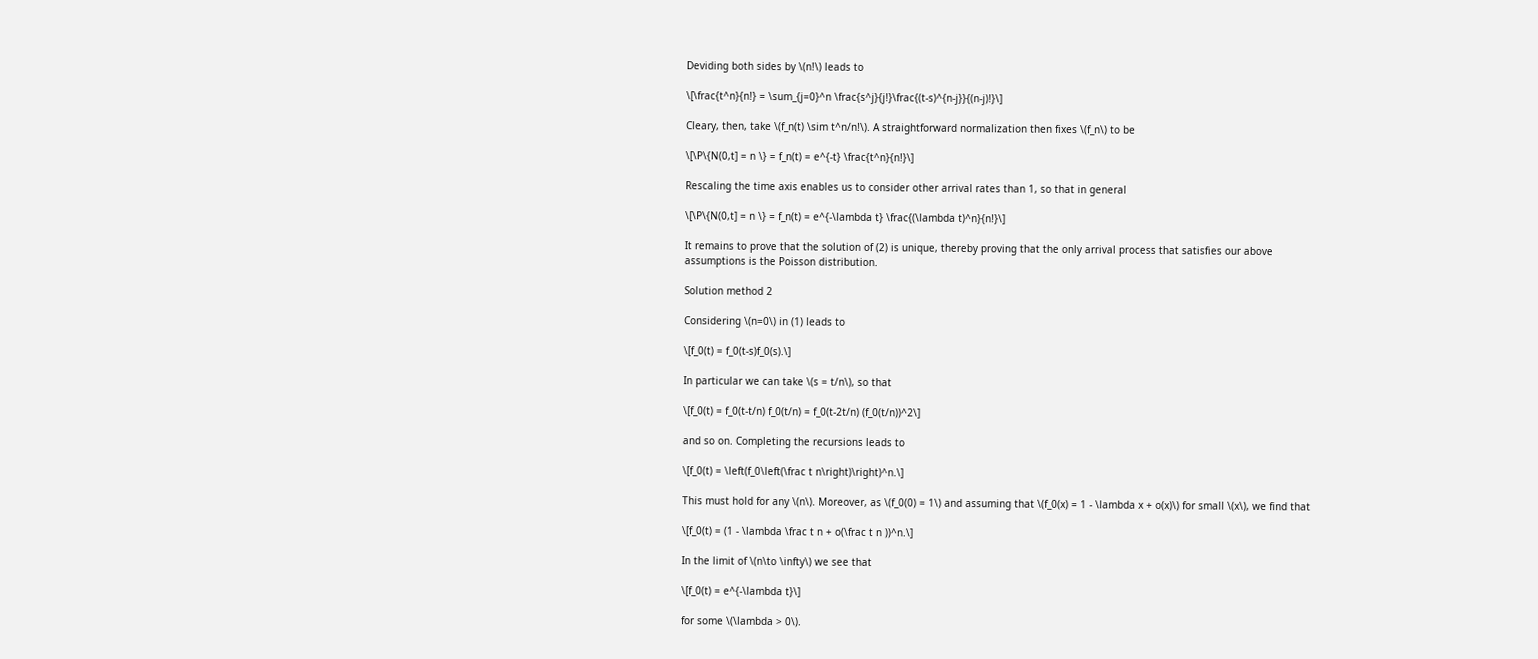Deviding both sides by \(n!\) leads to

\[\frac{t^n}{n!} = \sum_{j=0}^n \frac{s^j}{j!}\frac{(t-s)^{n-j}}{(n-j)!}\]

Cleary, then, take \(f_n(t) \sim t^n/n!\). A straightforward normalization then fixes \(f_n\) to be

\[\P\{N(0,t] = n \} = f_n(t) = e^{-t} \frac{t^n}{n!}\]

Rescaling the time axis enables us to consider other arrival rates than 1, so that in general

\[\P\{N(0,t] = n \} = f_n(t) = e^{-\lambda t} \frac{(\lambda t)^n}{n!}\]

It remains to prove that the solution of (2) is unique, thereby proving that the only arrival process that satisfies our above assumptions is the Poisson distribution.

Solution method 2

Considering \(n=0\) in (1) leads to

\[f_0(t) = f_0(t-s)f_0(s).\]

In particular we can take \(s = t/n\), so that

\[f_0(t) = f_0(t-t/n) f_0(t/n) = f_0(t-2t/n) (f_0(t/n))^2\]

and so on. Completing the recursions leads to

\[f_0(t) = \left(f_0\left(\frac t n\right)\right)^n.\]

This must hold for any \(n\). Moreover, as \(f_0(0) = 1\) and assuming that \(f_0(x) = 1 - \lambda x + o(x)\) for small \(x\), we find that

\[f_0(t) = (1 - \lambda \frac t n + o(\frac t n ))^n.\]

In the limit of \(n\to \infty\) we see that

\[f_0(t) = e^{-\lambda t}\]

for some \(\lambda > 0\).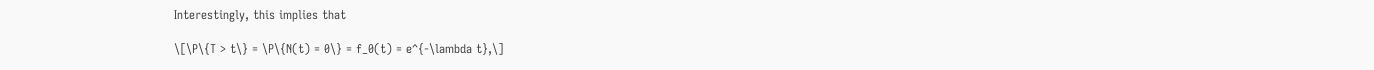Interestingly, this implies that

\[\P\{T > t\} = \P\{N(t) = 0\} = f_0(t) = e^{-\lambda t},\]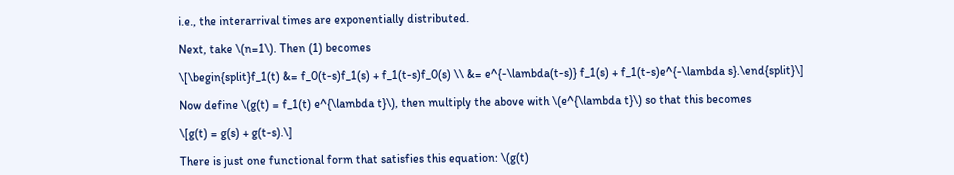i.e., the interarrival times are exponentially distributed.

Next, take \(n=1\). Then (1) becomes

\[\begin{split}f_1(t) &= f_0(t-s)f_1(s) + f_1(t-s)f_0(s) \\ &= e^{-\lambda(t-s)} f_1(s) + f_1(t-s)e^{-\lambda s}.\end{split}\]

Now define \(g(t) = f_1(t) e^{\lambda t}\), then multiply the above with \(e^{\lambda t}\) so that this becomes

\[g(t) = g(s) + g(t-s).\]

There is just one functional form that satisfies this equation: \(g(t)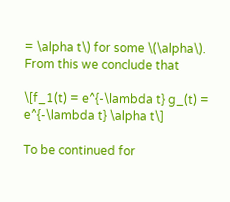= \alpha t\) for some \(\alpha\). From this we conclude that

\[f_1(t) = e^{-\lambda t} g_(t) = e^{-\lambda t} \alpha t\]

To be continued for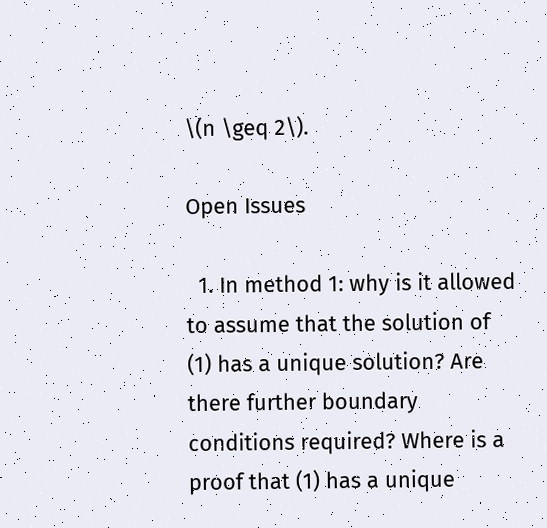\(n \geq 2\).

Open Issues

  1. In method 1: why is it allowed to assume that the solution of (1) has a unique solution? Are there further boundary conditions required? Where is a proof that (1) has a unique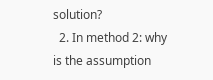solution?
  2. In method 2: why is the assumption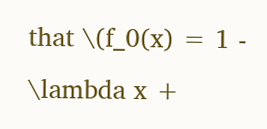that \(f_0(x) = 1 - \lambda x +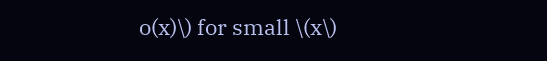o(x)\) for small \(x\)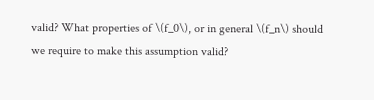valid? What properties of \(f_0\), or in general \(f_n\) should we require to make this assumption valid?